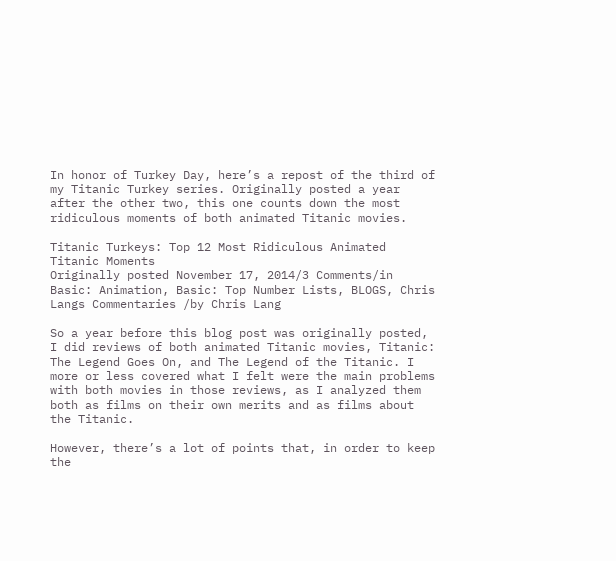In honor of Turkey Day, here’s a repost of the third of my Titanic Turkey series. Originally posted a year after the other two, this one counts down the most ridiculous moments of both animated Titanic movies.

Titanic Turkeys: Top 12 Most Ridiculous Animated Titanic Moments
Originally posted November 17, 2014/3 Comments/in Basic: Animation, Basic: Top Number Lists, BLOGS, Chris Langs Commentaries /by Chris Lang

So a year before this blog post was originally posted, I did reviews of both animated Titanic movies, Titanic: The Legend Goes On, and The Legend of the Titanic. I more or less covered what I felt were the main problems with both movies in those reviews, as I analyzed them both as films on their own merits and as films about the Titanic.

However, there’s a lot of points that, in order to keep the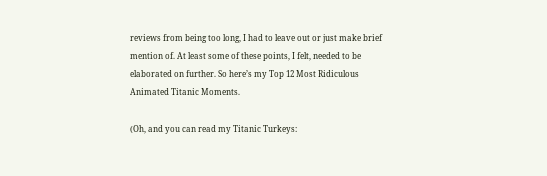reviews from being too long, I had to leave out or just make brief mention of. At least some of these points, I felt, needed to be elaborated on further. So here’s my Top 12 Most Ridiculous Animated Titanic Moments.

(Oh, and you can read my Titanic Turkeys: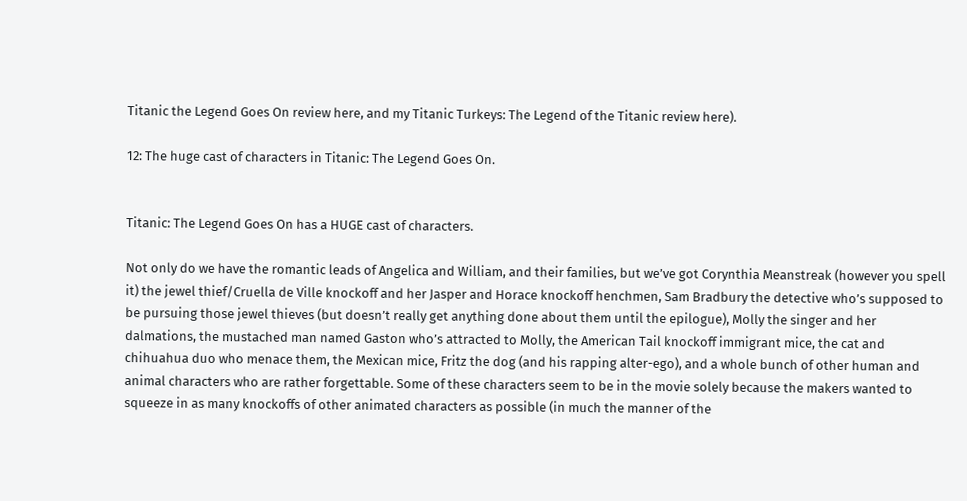Titanic the Legend Goes On review here, and my Titanic Turkeys: The Legend of the Titanic review here).

12: The huge cast of characters in Titanic: The Legend Goes On.


Titanic: The Legend Goes On has a HUGE cast of characters.

Not only do we have the romantic leads of Angelica and William, and their families, but we’ve got Corynthia Meanstreak (however you spell it) the jewel thief/Cruella de Ville knockoff and her Jasper and Horace knockoff henchmen, Sam Bradbury the detective who’s supposed to be pursuing those jewel thieves (but doesn’t really get anything done about them until the epilogue), Molly the singer and her dalmations, the mustached man named Gaston who’s attracted to Molly, the American Tail knockoff immigrant mice, the cat and chihuahua duo who menace them, the Mexican mice, Fritz the dog (and his rapping alter-ego), and a whole bunch of other human and animal characters who are rather forgettable. Some of these characters seem to be in the movie solely because the makers wanted to squeeze in as many knockoffs of other animated characters as possible (in much the manner of the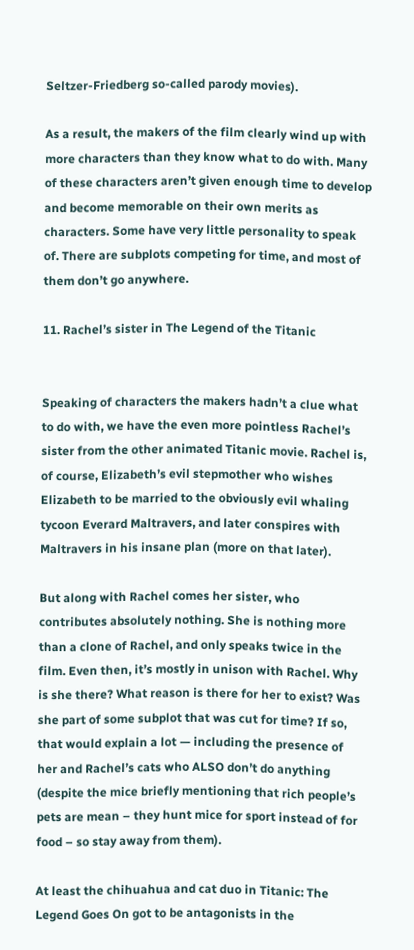Seltzer-Friedberg so-called parody movies).

As a result, the makers of the film clearly wind up with more characters than they know what to do with. Many of these characters aren’t given enough time to develop and become memorable on their own merits as characters. Some have very little personality to speak of. There are subplots competing for time, and most of them don’t go anywhere.

11. Rachel’s sister in The Legend of the Titanic


Speaking of characters the makers hadn’t a clue what to do with, we have the even more pointless Rachel’s sister from the other animated Titanic movie. Rachel is, of course, Elizabeth’s evil stepmother who wishes Elizabeth to be married to the obviously evil whaling tycoon Everard Maltravers, and later conspires with Maltravers in his insane plan (more on that later).

But along with Rachel comes her sister, who contributes absolutely nothing. She is nothing more than a clone of Rachel, and only speaks twice in the film. Even then, it’s mostly in unison with Rachel. Why is she there? What reason is there for her to exist? Was she part of some subplot that was cut for time? If so, that would explain a lot — including the presence of her and Rachel’s cats who ALSO don’t do anything (despite the mice briefly mentioning that rich people’s pets are mean – they hunt mice for sport instead of for food – so stay away from them).

At least the chihuahua and cat duo in Titanic: The Legend Goes On got to be antagonists in the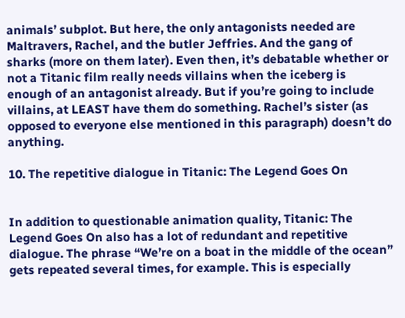animals’ subplot. But here, the only antagonists needed are Maltravers, Rachel, and the butler Jeffries. And the gang of sharks (more on them later). Even then, it’s debatable whether or not a Titanic film really needs villains when the iceberg is enough of an antagonist already. But if you’re going to include villains, at LEAST have them do something. Rachel’s sister (as opposed to everyone else mentioned in this paragraph) doesn’t do anything.

10. The repetitive dialogue in Titanic: The Legend Goes On


In addition to questionable animation quality, Titanic: The Legend Goes On also has a lot of redundant and repetitive dialogue. The phrase “We’re on a boat in the middle of the ocean” gets repeated several times, for example. This is especially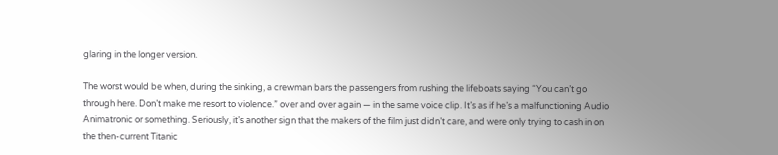glaring in the longer version.

The worst would be when, during the sinking, a crewman bars the passengers from rushing the lifeboats saying “You can’t go through here. Don’t make me resort to violence.” over and over again — in the same voice clip. It’s as if he’s a malfunctioning Audio Animatronic or something. Seriously, it’s another sign that the makers of the film just didn’t care, and were only trying to cash in on the then-current Titanic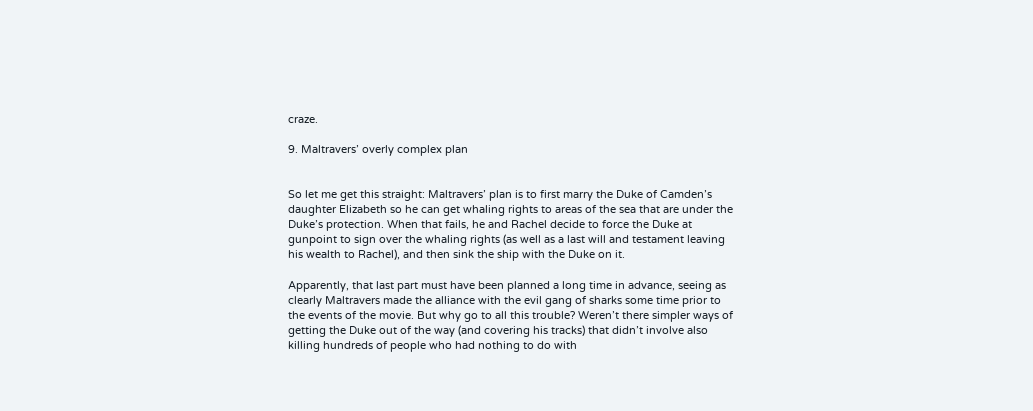craze.

9. Maltravers’ overly complex plan


So let me get this straight: Maltravers’ plan is to first marry the Duke of Camden’s daughter Elizabeth so he can get whaling rights to areas of the sea that are under the Duke’s protection. When that fails, he and Rachel decide to force the Duke at gunpoint to sign over the whaling rights (as well as a last will and testament leaving his wealth to Rachel), and then sink the ship with the Duke on it.

Apparently, that last part must have been planned a long time in advance, seeing as clearly Maltravers made the alliance with the evil gang of sharks some time prior to the events of the movie. But why go to all this trouble? Weren’t there simpler ways of getting the Duke out of the way (and covering his tracks) that didn’t involve also killing hundreds of people who had nothing to do with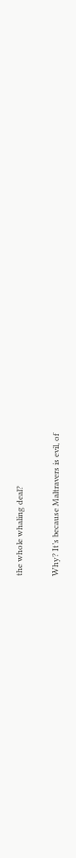the whole whaling deal?

Why? It’s because Maltravers is evil, of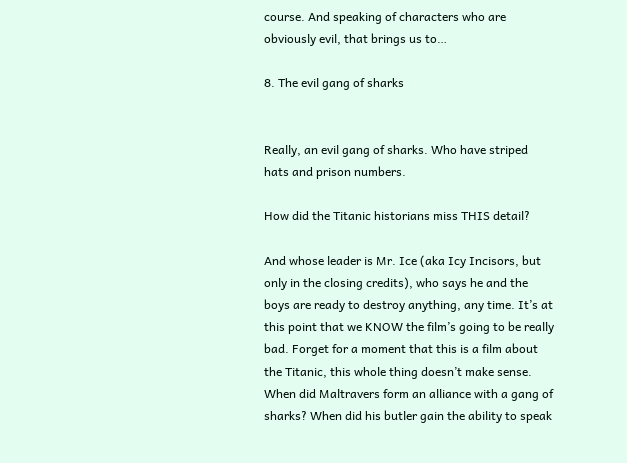course. And speaking of characters who are obviously evil, that brings us to…

8. The evil gang of sharks


Really, an evil gang of sharks. Who have striped hats and prison numbers.

How did the Titanic historians miss THIS detail?

And whose leader is Mr. Ice (aka Icy Incisors, but only in the closing credits), who says he and the boys are ready to destroy anything, any time. It’s at this point that we KNOW the film’s going to be really bad. Forget for a moment that this is a film about the Titanic, this whole thing doesn’t make sense. When did Maltravers form an alliance with a gang of sharks? When did his butler gain the ability to speak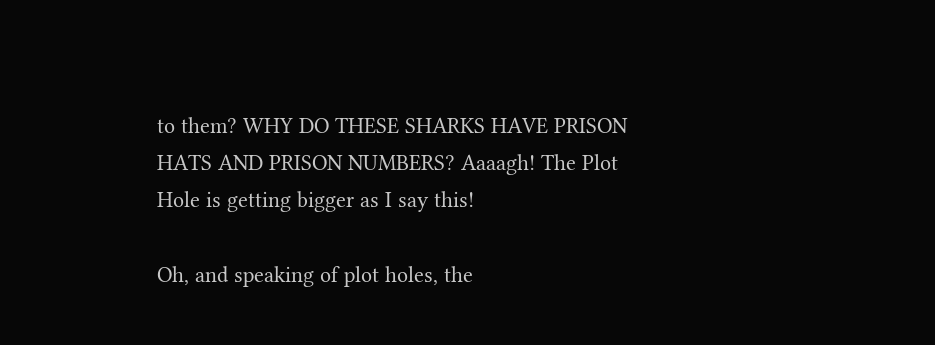to them? WHY DO THESE SHARKS HAVE PRISON HATS AND PRISON NUMBERS? Aaaagh! The Plot Hole is getting bigger as I say this!

Oh, and speaking of plot holes, the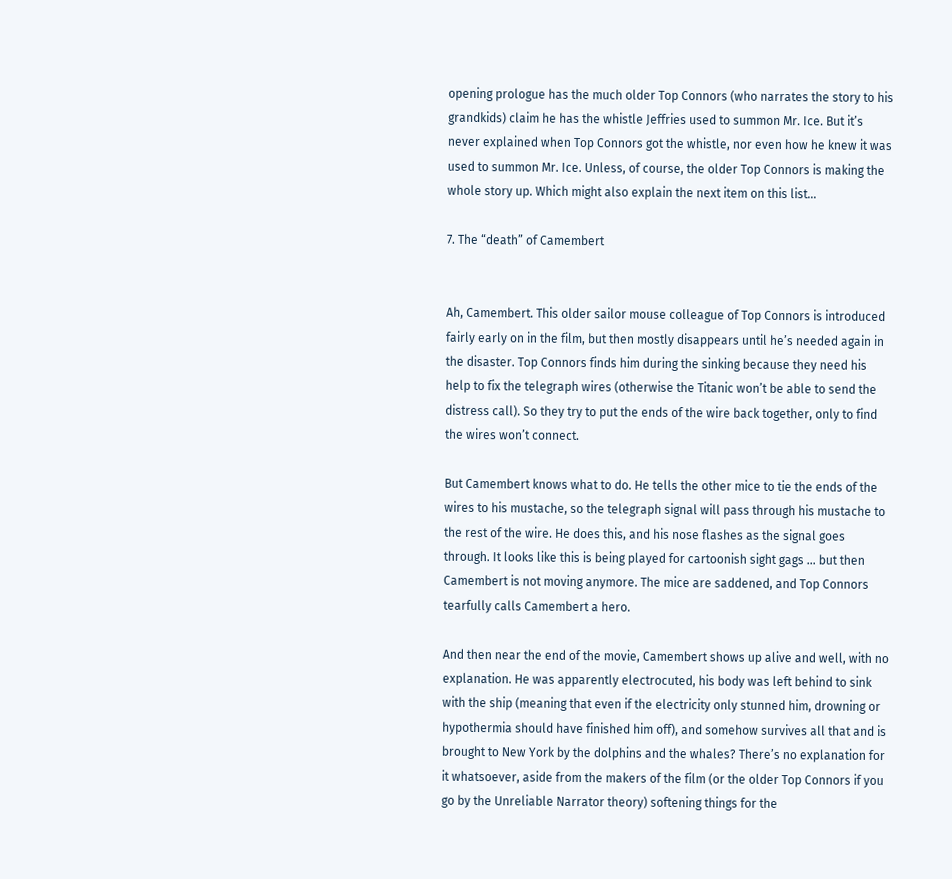opening prologue has the much older Top Connors (who narrates the story to his grandkids) claim he has the whistle Jeffries used to summon Mr. Ice. But it’s never explained when Top Connors got the whistle, nor even how he knew it was used to summon Mr. Ice. Unless, of course, the older Top Connors is making the whole story up. Which might also explain the next item on this list…

7. The “death” of Camembert


Ah, Camembert. This older sailor mouse colleague of Top Connors is introduced fairly early on in the film, but then mostly disappears until he’s needed again in the disaster. Top Connors finds him during the sinking because they need his help to fix the telegraph wires (otherwise the Titanic won’t be able to send the distress call). So they try to put the ends of the wire back together, only to find the wires won’t connect.

But Camembert knows what to do. He tells the other mice to tie the ends of the wires to his mustache, so the telegraph signal will pass through his mustache to the rest of the wire. He does this, and his nose flashes as the signal goes through. It looks like this is being played for cartoonish sight gags … but then Camembert is not moving anymore. The mice are saddened, and Top Connors tearfully calls Camembert a hero.

And then near the end of the movie, Camembert shows up alive and well, with no explanation. He was apparently electrocuted, his body was left behind to sink with the ship (meaning that even if the electricity only stunned him, drowning or hypothermia should have finished him off), and somehow survives all that and is brought to New York by the dolphins and the whales? There’s no explanation for it whatsoever, aside from the makers of the film (or the older Top Connors if you go by the Unreliable Narrator theory) softening things for the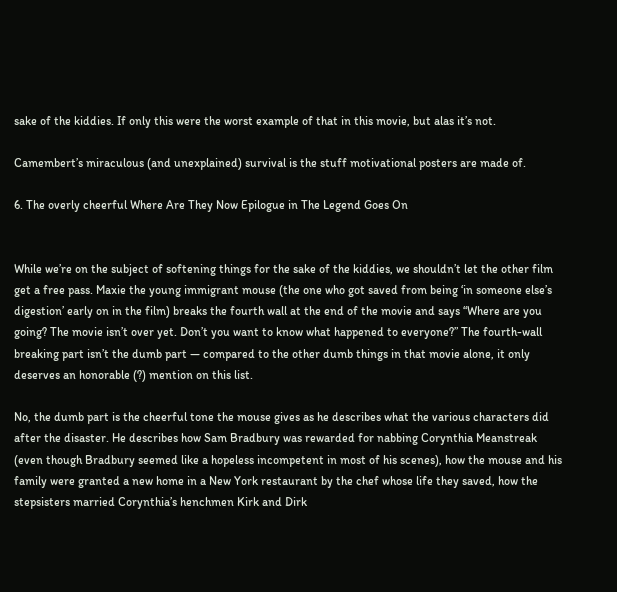sake of the kiddies. If only this were the worst example of that in this movie, but alas it’s not.

Camembert’s miraculous (and unexplained) survival is the stuff motivational posters are made of.

6. The overly cheerful Where Are They Now Epilogue in The Legend Goes On


While we’re on the subject of softening things for the sake of the kiddies, we shouldn’t let the other film get a free pass. Maxie the young immigrant mouse (the one who got saved from being ‘in someone else’s digestion’ early on in the film) breaks the fourth wall at the end of the movie and says “Where are you going? The movie isn’t over yet. Don’t you want to know what happened to everyone?” The fourth-wall breaking part isn’t the dumb part — compared to the other dumb things in that movie alone, it only deserves an honorable (?) mention on this list.

No, the dumb part is the cheerful tone the mouse gives as he describes what the various characters did after the disaster. He describes how Sam Bradbury was rewarded for nabbing Corynthia Meanstreak (even though Bradbury seemed like a hopeless incompetent in most of his scenes), how the mouse and his family were granted a new home in a New York restaurant by the chef whose life they saved, how the stepsisters married Corynthia’s henchmen Kirk and Dirk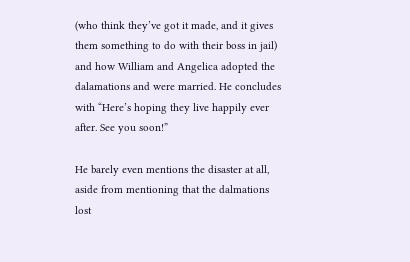(who think they’ve got it made, and it gives them something to do with their boss in jail) and how William and Angelica adopted the dalamations and were married. He concludes with “Here’s hoping they live happily ever after. See you soon!”

He barely even mentions the disaster at all, aside from mentioning that the dalmations lost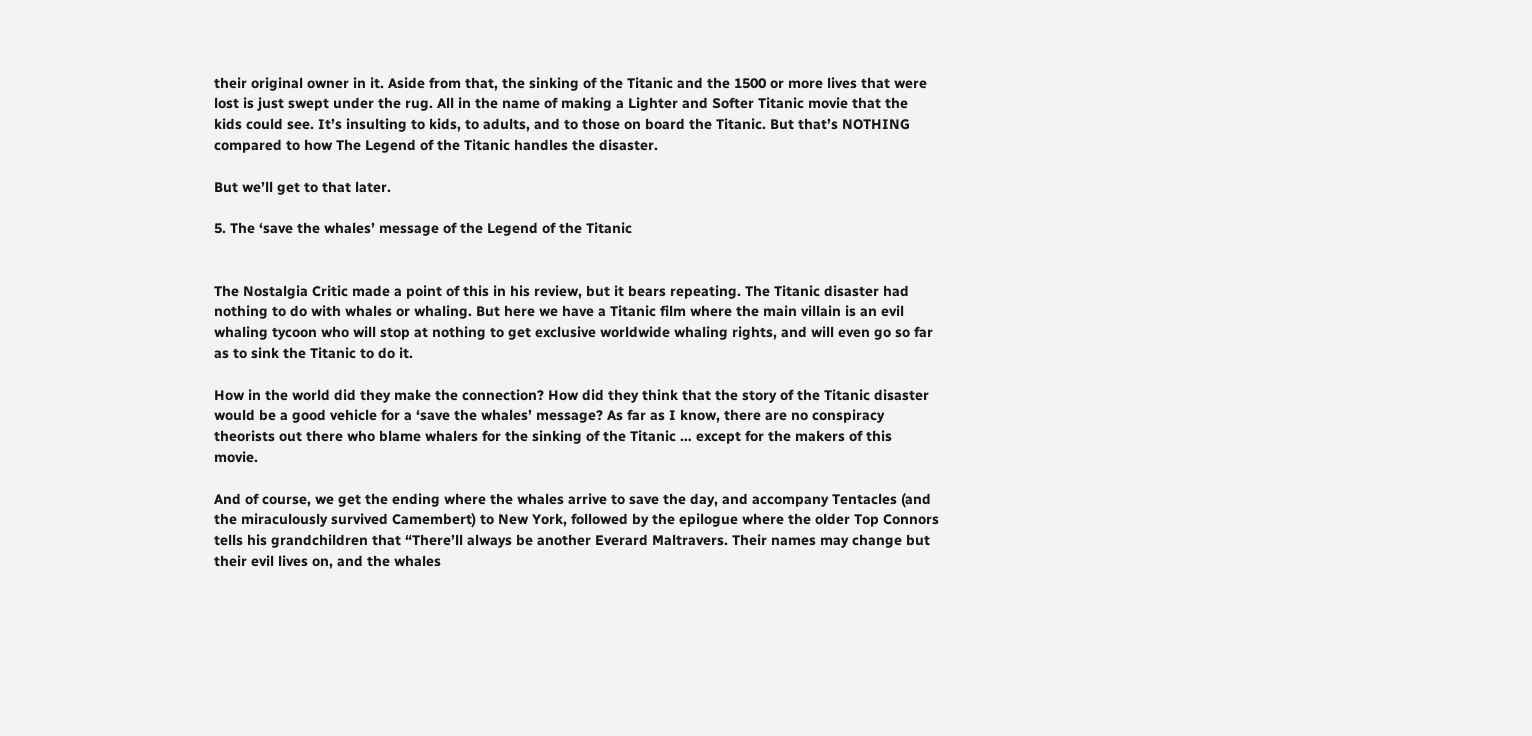their original owner in it. Aside from that, the sinking of the Titanic and the 1500 or more lives that were lost is just swept under the rug. All in the name of making a Lighter and Softer Titanic movie that the kids could see. It’s insulting to kids, to adults, and to those on board the Titanic. But that’s NOTHING compared to how The Legend of the Titanic handles the disaster.

But we’ll get to that later.

5. The ‘save the whales’ message of the Legend of the Titanic


The Nostalgia Critic made a point of this in his review, but it bears repeating. The Titanic disaster had nothing to do with whales or whaling. But here we have a Titanic film where the main villain is an evil whaling tycoon who will stop at nothing to get exclusive worldwide whaling rights, and will even go so far as to sink the Titanic to do it.

How in the world did they make the connection? How did they think that the story of the Titanic disaster would be a good vehicle for a ‘save the whales’ message? As far as I know, there are no conspiracy theorists out there who blame whalers for the sinking of the Titanic … except for the makers of this movie.

And of course, we get the ending where the whales arrive to save the day, and accompany Tentacles (and the miraculously survived Camembert) to New York, followed by the epilogue where the older Top Connors tells his grandchildren that “There’ll always be another Everard Maltravers. Their names may change but their evil lives on, and the whales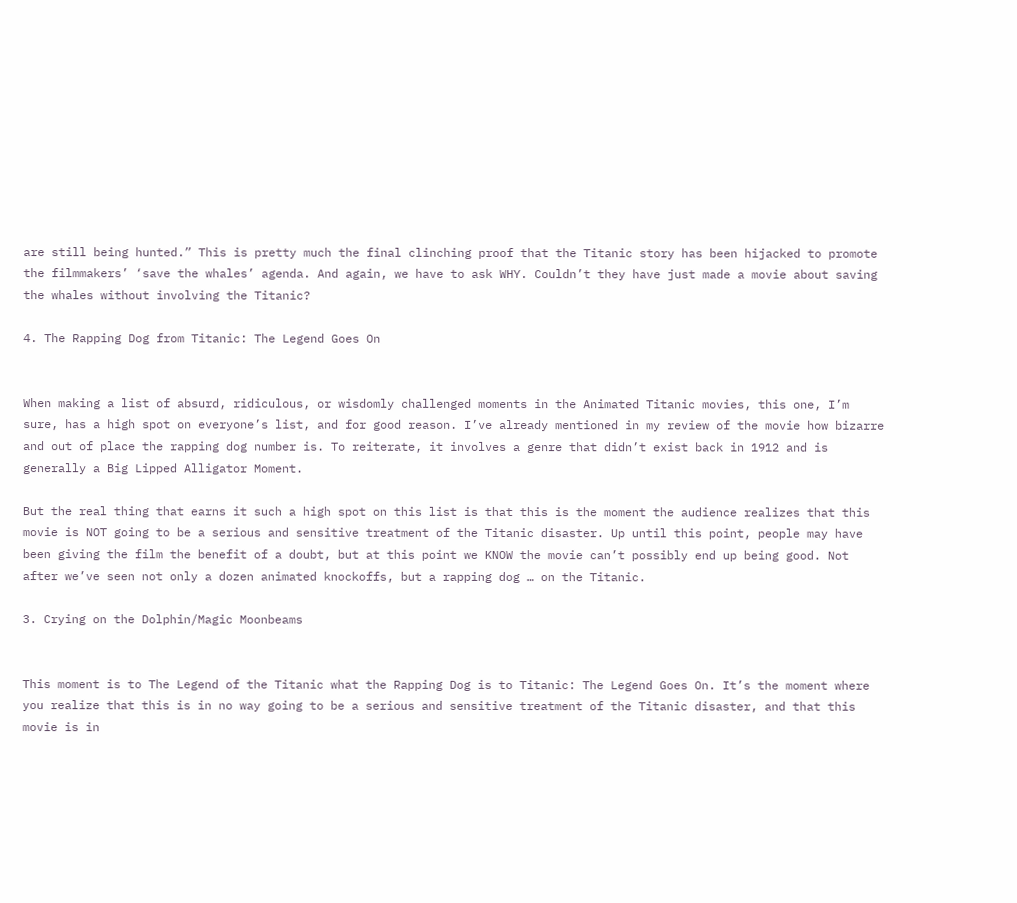are still being hunted.” This is pretty much the final clinching proof that the Titanic story has been hijacked to promote the filmmakers’ ‘save the whales’ agenda. And again, we have to ask WHY. Couldn’t they have just made a movie about saving the whales without involving the Titanic?

4. The Rapping Dog from Titanic: The Legend Goes On


When making a list of absurd, ridiculous, or wisdomly challenged moments in the Animated Titanic movies, this one, I’m sure, has a high spot on everyone’s list, and for good reason. I’ve already mentioned in my review of the movie how bizarre and out of place the rapping dog number is. To reiterate, it involves a genre that didn’t exist back in 1912 and is generally a Big Lipped Alligator Moment.

But the real thing that earns it such a high spot on this list is that this is the moment the audience realizes that this movie is NOT going to be a serious and sensitive treatment of the Titanic disaster. Up until this point, people may have been giving the film the benefit of a doubt, but at this point we KNOW the movie can’t possibly end up being good. Not after we’ve seen not only a dozen animated knockoffs, but a rapping dog … on the Titanic.

3. Crying on the Dolphin/Magic Moonbeams


This moment is to The Legend of the Titanic what the Rapping Dog is to Titanic: The Legend Goes On. It’s the moment where you realize that this is in no way going to be a serious and sensitive treatment of the Titanic disaster, and that this movie is in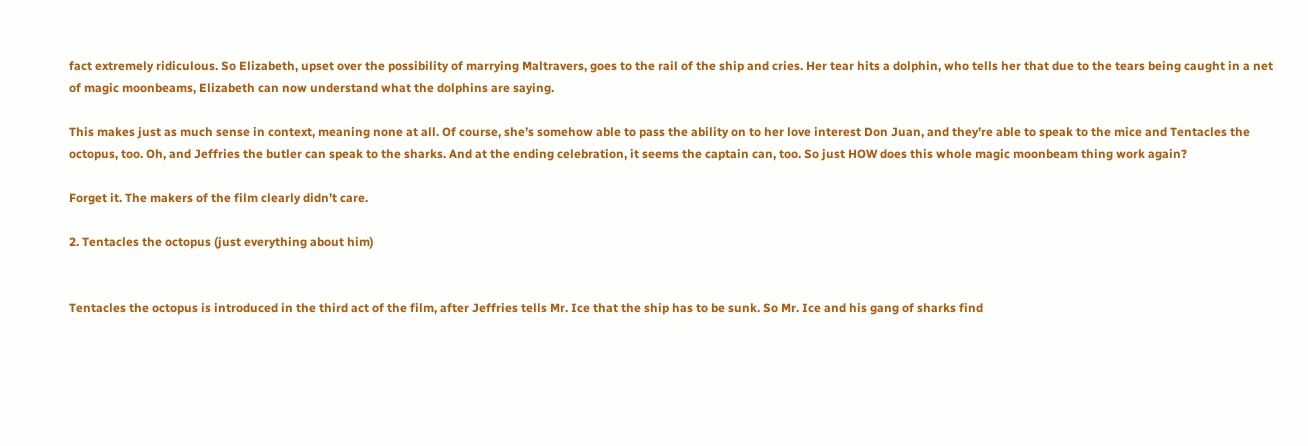fact extremely ridiculous. So Elizabeth, upset over the possibility of marrying Maltravers, goes to the rail of the ship and cries. Her tear hits a dolphin, who tells her that due to the tears being caught in a net of magic moonbeams, Elizabeth can now understand what the dolphins are saying.

This makes just as much sense in context, meaning none at all. Of course, she’s somehow able to pass the ability on to her love interest Don Juan, and they’re able to speak to the mice and Tentacles the octopus, too. Oh, and Jeffries the butler can speak to the sharks. And at the ending celebration, it seems the captain can, too. So just HOW does this whole magic moonbeam thing work again?

Forget it. The makers of the film clearly didn’t care.

2. Tentacles the octopus (just everything about him)


Tentacles the octopus is introduced in the third act of the film, after Jeffries tells Mr. Ice that the ship has to be sunk. So Mr. Ice and his gang of sharks find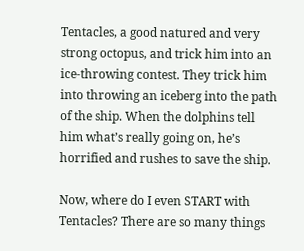Tentacles, a good natured and very strong octopus, and trick him into an ice-throwing contest. They trick him into throwing an iceberg into the path of the ship. When the dolphins tell him what’s really going on, he’s horrified and rushes to save the ship.

Now, where do I even START with Tentacles? There are so many things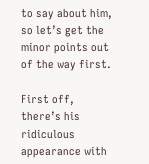to say about him, so let’s get the minor points out of the way first.

First off, there’s his ridiculous appearance with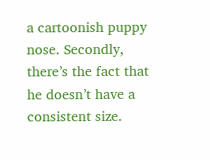a cartoonish puppy nose. Secondly, there’s the fact that he doesn’t have a consistent size.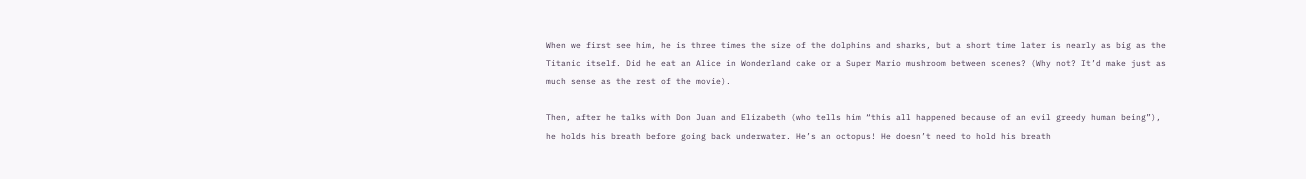When we first see him, he is three times the size of the dolphins and sharks, but a short time later is nearly as big as the Titanic itself. Did he eat an Alice in Wonderland cake or a Super Mario mushroom between scenes? (Why not? It’d make just as much sense as the rest of the movie).

Then, after he talks with Don Juan and Elizabeth (who tells him “this all happened because of an evil greedy human being”), he holds his breath before going back underwater. He’s an octopus! He doesn’t need to hold his breath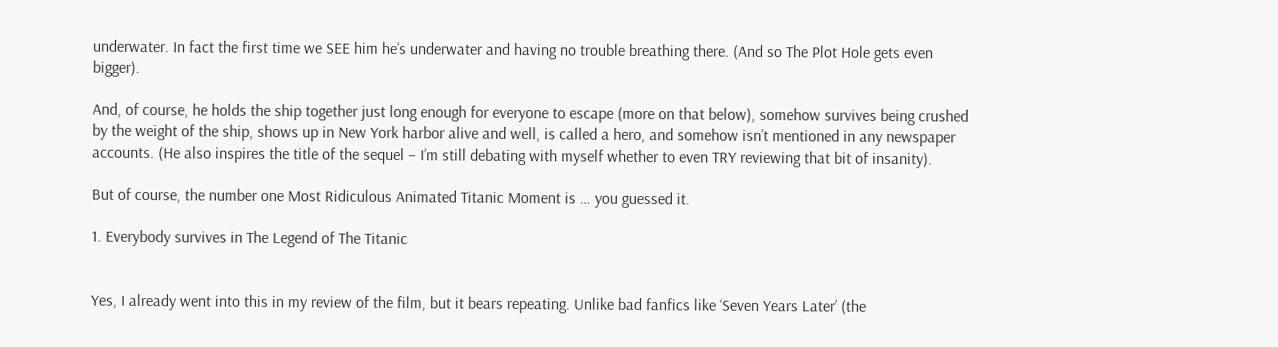underwater. In fact the first time we SEE him he’s underwater and having no trouble breathing there. (And so The Plot Hole gets even bigger).

And, of course, he holds the ship together just long enough for everyone to escape (more on that below), somehow survives being crushed by the weight of the ship, shows up in New York harbor alive and well, is called a hero, and somehow isn’t mentioned in any newspaper accounts. (He also inspires the title of the sequel – I’m still debating with myself whether to even TRY reviewing that bit of insanity).

But of course, the number one Most Ridiculous Animated Titanic Moment is … you guessed it.

1. Everybody survives in The Legend of The Titanic


Yes, I already went into this in my review of the film, but it bears repeating. Unlike bad fanfics like ‘Seven Years Later’ (the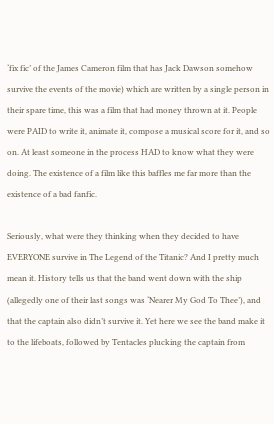‘fix fic’ of the James Cameron film that has Jack Dawson somehow survive the events of the movie) which are written by a single person in their spare time, this was a film that had money thrown at it. People were PAID to write it, animate it, compose a musical score for it, and so on. At least someone in the process HAD to know what they were doing. The existence of a film like this baffles me far more than the existence of a bad fanfic.

Seriously, what were they thinking when they decided to have EVERYONE survive in The Legend of the Titanic? And I pretty much mean it. History tells us that the band went down with the ship (allegedly one of their last songs was ‘Nearer My God To Thee’), and that the captain also didn’t survive it. Yet here we see the band make it to the lifeboats, followed by Tentacles plucking the captain from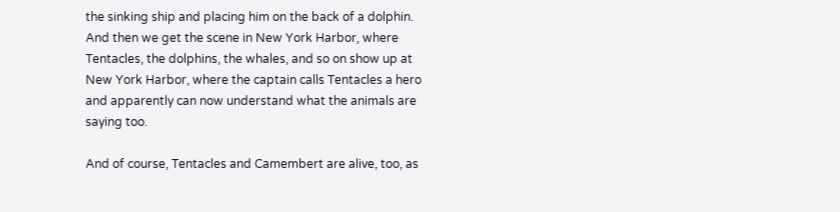the sinking ship and placing him on the back of a dolphin. And then we get the scene in New York Harbor, where Tentacles, the dolphins, the whales, and so on show up at New York Harbor, where the captain calls Tentacles a hero and apparently can now understand what the animals are saying too.

And of course, Tentacles and Camembert are alive, too, as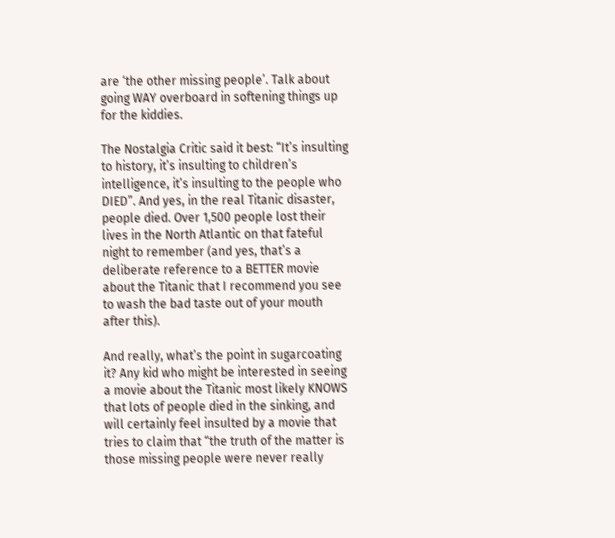are ‘the other missing people’. Talk about going WAY overboard in softening things up for the kiddies.

The Nostalgia Critic said it best: “It’s insulting to history, it’s insulting to children’s intelligence, it’s insulting to the people who DIED”. And yes, in the real Titanic disaster, people died. Over 1,500 people lost their lives in the North Atlantic on that fateful night to remember (and yes, that’s a deliberate reference to a BETTER movie about the Titanic that I recommend you see to wash the bad taste out of your mouth after this).

And really, what’s the point in sugarcoating it? Any kid who might be interested in seeing a movie about the Titanic most likely KNOWS that lots of people died in the sinking, and will certainly feel insulted by a movie that tries to claim that “the truth of the matter is those missing people were never really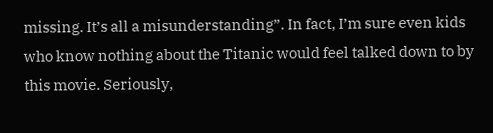missing. It’s all a misunderstanding”. In fact, I’m sure even kids who know nothing about the Titanic would feel talked down to by this movie. Seriously,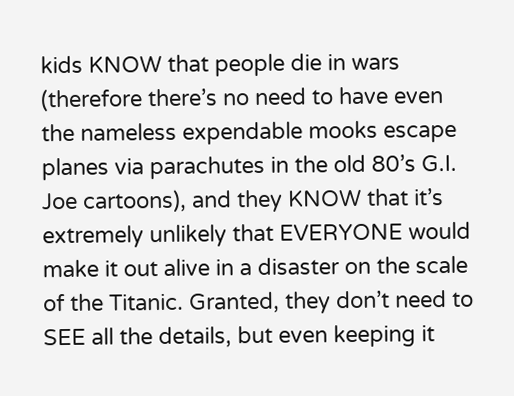kids KNOW that people die in wars (therefore there’s no need to have even the nameless expendable mooks escape planes via parachutes in the old 80’s G.I. Joe cartoons), and they KNOW that it’s extremely unlikely that EVERYONE would make it out alive in a disaster on the scale of the Titanic. Granted, they don’t need to SEE all the details, but even keeping it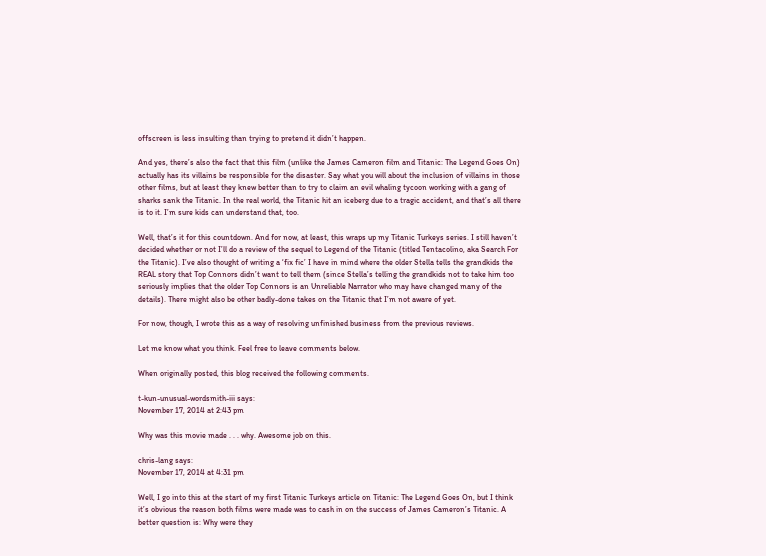offscreen is less insulting than trying to pretend it didn’t happen.

And yes, there’s also the fact that this film (unlike the James Cameron film and Titanic: The Legend Goes On) actually has its villains be responsible for the disaster. Say what you will about the inclusion of villains in those other films, but at least they knew better than to try to claim an evil whaling tycoon working with a gang of sharks sank the Titanic. In the real world, the Titanic hit an iceberg due to a tragic accident, and that’s all there is to it. I’m sure kids can understand that, too.

Well, that’s it for this countdown. And for now, at least, this wraps up my Titanic Turkeys series. I still haven’t decided whether or not I’ll do a review of the sequel to Legend of the Titanic (titled Tentacolino, aka Search For the Titanic). I’ve also thought of writing a ‘fix fic’ I have in mind where the older Stella tells the grandkids the REAL story that Top Connors didn’t want to tell them (since Stella’s telling the grandkids not to take him too seriously implies that the older Top Connors is an Unreliable Narrator who may have changed many of the details). There might also be other badly-done takes on the Titanic that I’m not aware of yet.

For now, though, I wrote this as a way of resolving unfinished business from the previous reviews.

Let me know what you think. Feel free to leave comments below.

When originally posted, this blog received the following comments.

t-kun-unusual-wordsmith-iii says:
November 17, 2014 at 2:43 pm

Why was this movie made . . . why. Awesome job on this.

chris-lang says:
November 17, 2014 at 4:31 pm

Well, I go into this at the start of my first Titanic Turkeys article on Titanic: The Legend Goes On, but I think it’s obvious the reason both films were made was to cash in on the success of James Cameron’s Titanic. A better question is: Why were they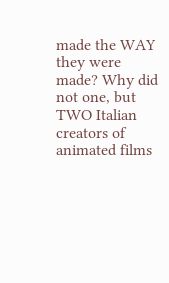made the WAY they were made? Why did not one, but TWO Italian creators of animated films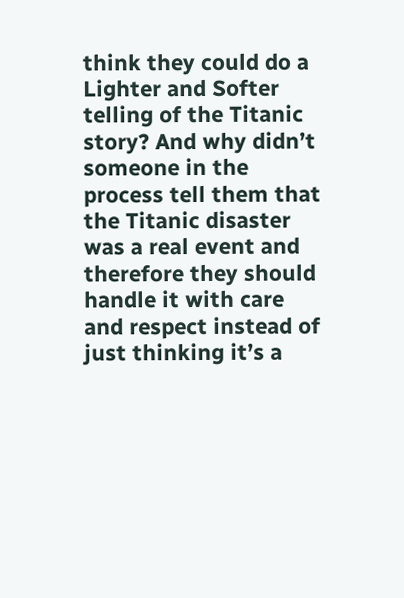think they could do a Lighter and Softer telling of the Titanic story? And why didn’t someone in the process tell them that the Titanic disaster was a real event and therefore they should handle it with care and respect instead of just thinking it’s a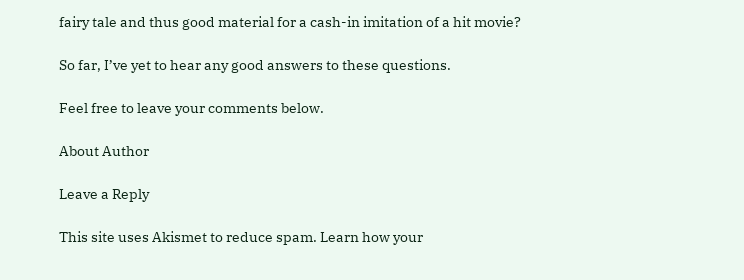fairy tale and thus good material for a cash-in imitation of a hit movie?

So far, I’ve yet to hear any good answers to these questions.

Feel free to leave your comments below.

About Author

Leave a Reply

This site uses Akismet to reduce spam. Learn how your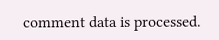comment data is processed.